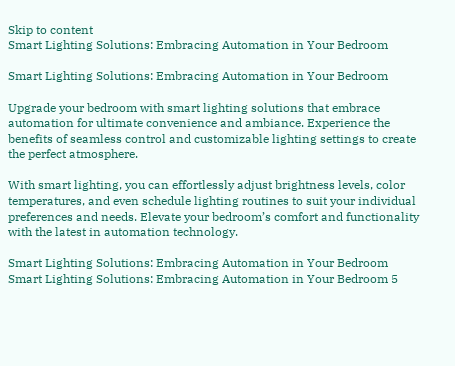Skip to content
Smart Lighting Solutions: Embracing Automation in Your Bedroom

Smart Lighting Solutions: Embracing Automation in Your Bedroom

Upgrade your bedroom with smart lighting solutions that embrace automation for ultimate convenience and ambiance. Experience the benefits of seamless control and customizable lighting settings to create the perfect atmosphere.

With smart lighting, you can effortlessly adjust brightness levels, color temperatures, and even schedule lighting routines to suit your individual preferences and needs. Elevate your bedroom’s comfort and functionality with the latest in automation technology.

Smart Lighting Solutions: Embracing Automation in Your Bedroom
Smart Lighting Solutions: Embracing Automation in Your Bedroom 5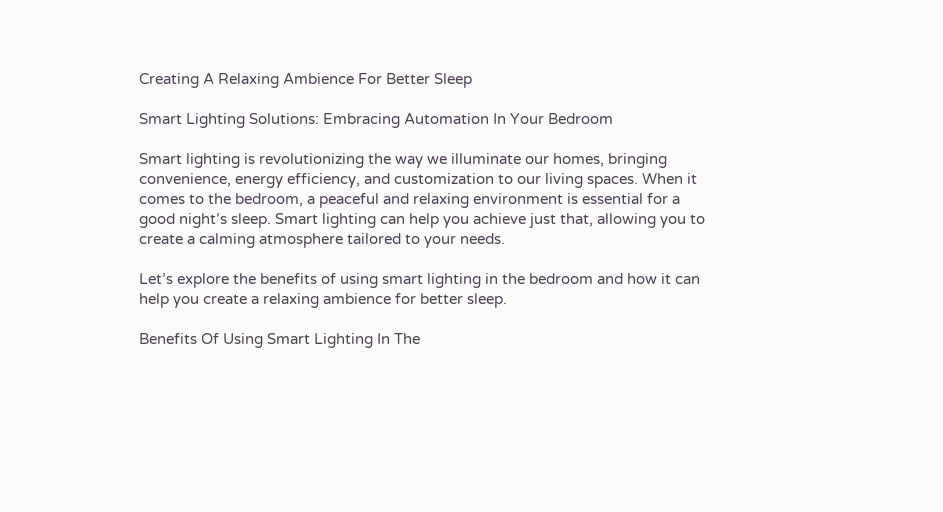Creating A Relaxing Ambience For Better Sleep

Smart Lighting Solutions: Embracing Automation In Your Bedroom

Smart lighting is revolutionizing the way we illuminate our homes, bringing convenience, energy efficiency, and customization to our living spaces. When it comes to the bedroom, a peaceful and relaxing environment is essential for a good night’s sleep. Smart lighting can help you achieve just that, allowing you to create a calming atmosphere tailored to your needs.

Let’s explore the benefits of using smart lighting in the bedroom and how it can help you create a relaxing ambience for better sleep.

Benefits Of Using Smart Lighting In The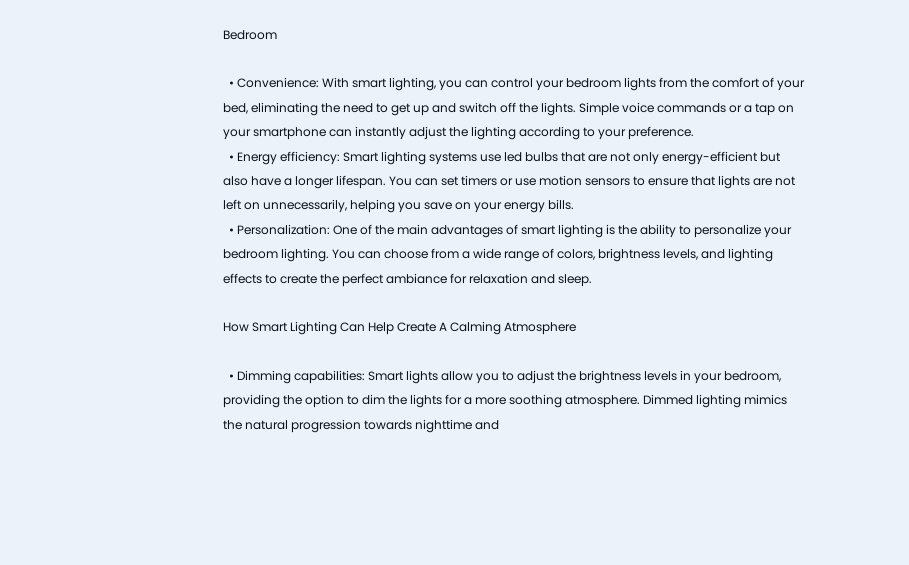Bedroom

  • Convenience: With smart lighting, you can control your bedroom lights from the comfort of your bed, eliminating the need to get up and switch off the lights. Simple voice commands or a tap on your smartphone can instantly adjust the lighting according to your preference.
  • Energy efficiency: Smart lighting systems use led bulbs that are not only energy-efficient but also have a longer lifespan. You can set timers or use motion sensors to ensure that lights are not left on unnecessarily, helping you save on your energy bills.
  • Personalization: One of the main advantages of smart lighting is the ability to personalize your bedroom lighting. You can choose from a wide range of colors, brightness levels, and lighting effects to create the perfect ambiance for relaxation and sleep.

How Smart Lighting Can Help Create A Calming Atmosphere

  • Dimming capabilities: Smart lights allow you to adjust the brightness levels in your bedroom, providing the option to dim the lights for a more soothing atmosphere. Dimmed lighting mimics the natural progression towards nighttime and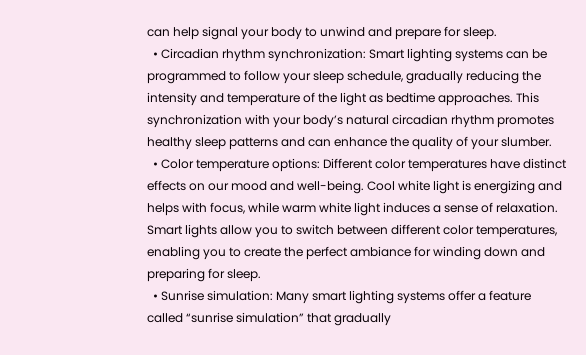can help signal your body to unwind and prepare for sleep.
  • Circadian rhythm synchronization: Smart lighting systems can be programmed to follow your sleep schedule, gradually reducing the intensity and temperature of the light as bedtime approaches. This synchronization with your body’s natural circadian rhythm promotes healthy sleep patterns and can enhance the quality of your slumber.
  • Color temperature options: Different color temperatures have distinct effects on our mood and well-being. Cool white light is energizing and helps with focus, while warm white light induces a sense of relaxation. Smart lights allow you to switch between different color temperatures, enabling you to create the perfect ambiance for winding down and preparing for sleep.
  • Sunrise simulation: Many smart lighting systems offer a feature called “sunrise simulation” that gradually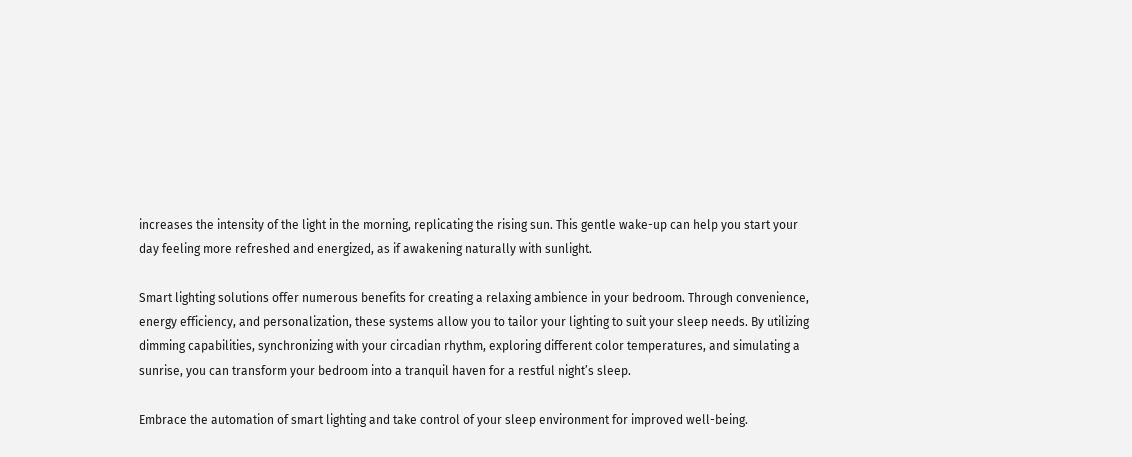increases the intensity of the light in the morning, replicating the rising sun. This gentle wake-up can help you start your day feeling more refreshed and energized, as if awakening naturally with sunlight.

Smart lighting solutions offer numerous benefits for creating a relaxing ambience in your bedroom. Through convenience, energy efficiency, and personalization, these systems allow you to tailor your lighting to suit your sleep needs. By utilizing dimming capabilities, synchronizing with your circadian rhythm, exploring different color temperatures, and simulating a sunrise, you can transform your bedroom into a tranquil haven for a restful night’s sleep.

Embrace the automation of smart lighting and take control of your sleep environment for improved well-being.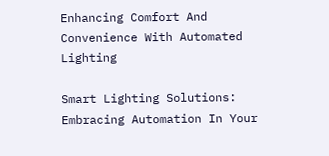Enhancing Comfort And Convenience With Automated Lighting

Smart Lighting Solutions: Embracing Automation In Your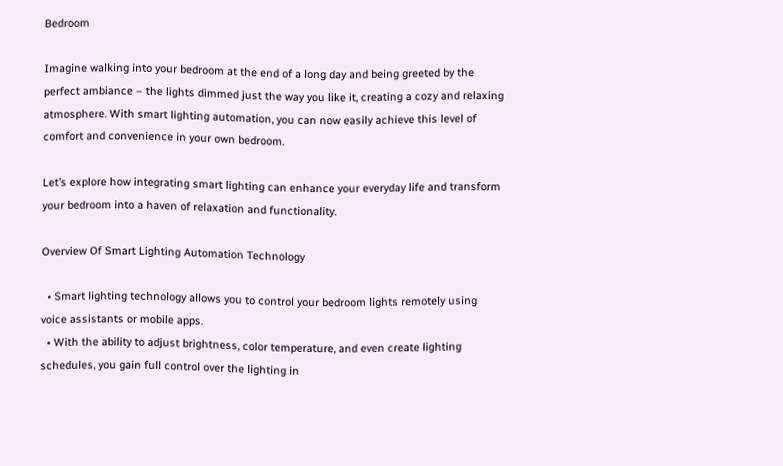Bedroom

Imagine walking into your bedroom at the end of a long day and being greeted by the perfect ambiance – the lights dimmed just the way you like it, creating a cozy and relaxing atmosphere. With smart lighting automation, you can now easily achieve this level of comfort and convenience in your own bedroom.

Let’s explore how integrating smart lighting can enhance your everyday life and transform your bedroom into a haven of relaxation and functionality.

Overview Of Smart Lighting Automation Technology

  • Smart lighting technology allows you to control your bedroom lights remotely using voice assistants or mobile apps.
  • With the ability to adjust brightness, color temperature, and even create lighting schedules, you gain full control over the lighting in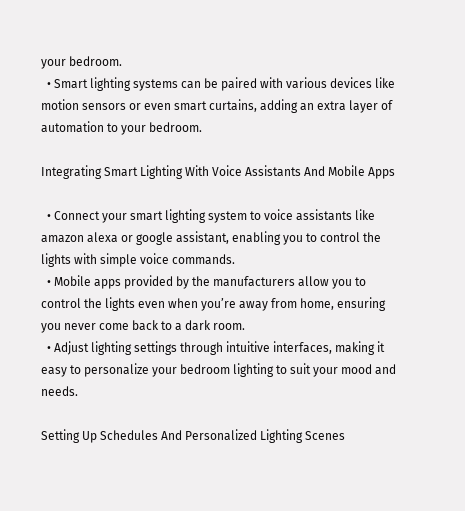your bedroom.
  • Smart lighting systems can be paired with various devices like motion sensors or even smart curtains, adding an extra layer of automation to your bedroom.

Integrating Smart Lighting With Voice Assistants And Mobile Apps

  • Connect your smart lighting system to voice assistants like amazon alexa or google assistant, enabling you to control the lights with simple voice commands.
  • Mobile apps provided by the manufacturers allow you to control the lights even when you’re away from home, ensuring you never come back to a dark room.
  • Adjust lighting settings through intuitive interfaces, making it easy to personalize your bedroom lighting to suit your mood and needs.

Setting Up Schedules And Personalized Lighting Scenes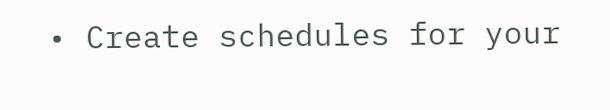• Create schedules for your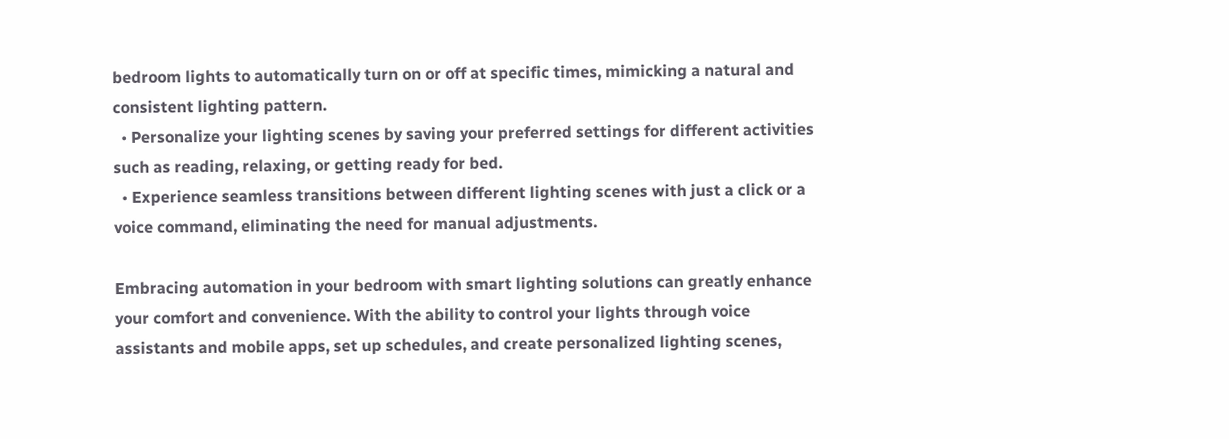bedroom lights to automatically turn on or off at specific times, mimicking a natural and consistent lighting pattern.
  • Personalize your lighting scenes by saving your preferred settings for different activities such as reading, relaxing, or getting ready for bed.
  • Experience seamless transitions between different lighting scenes with just a click or a voice command, eliminating the need for manual adjustments.

Embracing automation in your bedroom with smart lighting solutions can greatly enhance your comfort and convenience. With the ability to control your lights through voice assistants and mobile apps, set up schedules, and create personalized lighting scenes,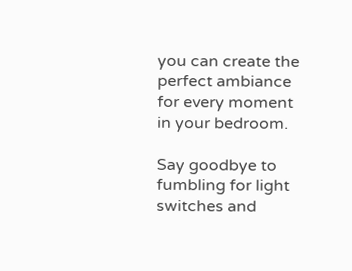you can create the perfect ambiance for every moment in your bedroom.

Say goodbye to fumbling for light switches and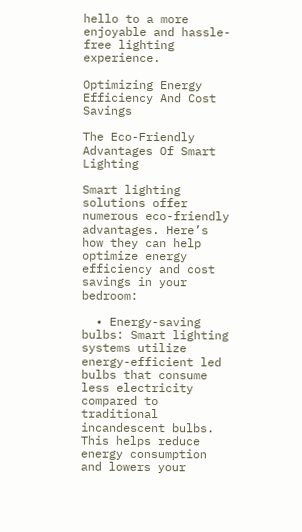hello to a more enjoyable and hassle-free lighting experience.

Optimizing Energy Efficiency And Cost Savings

The Eco-Friendly Advantages Of Smart Lighting

Smart lighting solutions offer numerous eco-friendly advantages. Here’s how they can help optimize energy efficiency and cost savings in your bedroom:

  • Energy-saving bulbs: Smart lighting systems utilize energy-efficient led bulbs that consume less electricity compared to traditional incandescent bulbs. This helps reduce energy consumption and lowers your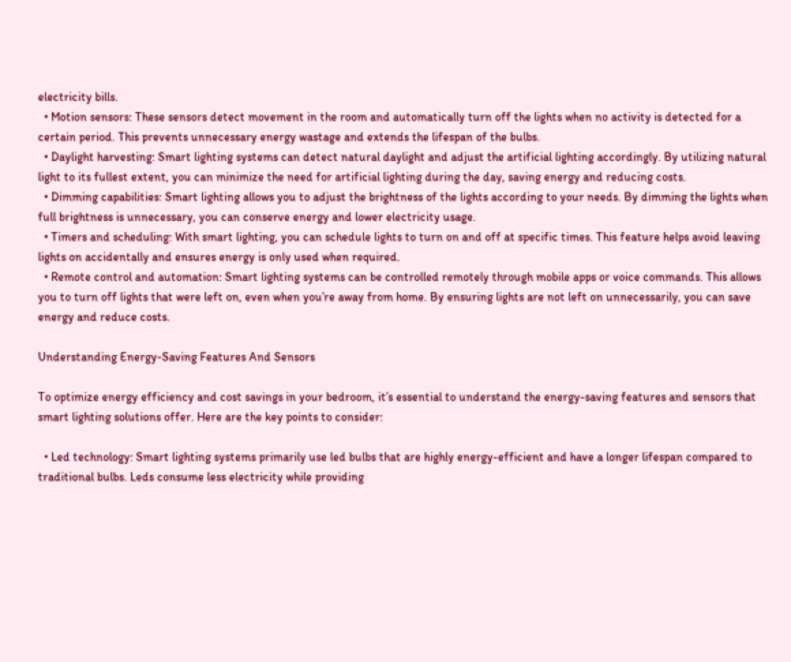electricity bills.
  • Motion sensors: These sensors detect movement in the room and automatically turn off the lights when no activity is detected for a certain period. This prevents unnecessary energy wastage and extends the lifespan of the bulbs.
  • Daylight harvesting: Smart lighting systems can detect natural daylight and adjust the artificial lighting accordingly. By utilizing natural light to its fullest extent, you can minimize the need for artificial lighting during the day, saving energy and reducing costs.
  • Dimming capabilities: Smart lighting allows you to adjust the brightness of the lights according to your needs. By dimming the lights when full brightness is unnecessary, you can conserve energy and lower electricity usage.
  • Timers and scheduling: With smart lighting, you can schedule lights to turn on and off at specific times. This feature helps avoid leaving lights on accidentally and ensures energy is only used when required.
  • Remote control and automation: Smart lighting systems can be controlled remotely through mobile apps or voice commands. This allows you to turn off lights that were left on, even when you’re away from home. By ensuring lights are not left on unnecessarily, you can save energy and reduce costs.

Understanding Energy-Saving Features And Sensors

To optimize energy efficiency and cost savings in your bedroom, it’s essential to understand the energy-saving features and sensors that smart lighting solutions offer. Here are the key points to consider:

  • Led technology: Smart lighting systems primarily use led bulbs that are highly energy-efficient and have a longer lifespan compared to traditional bulbs. Leds consume less electricity while providing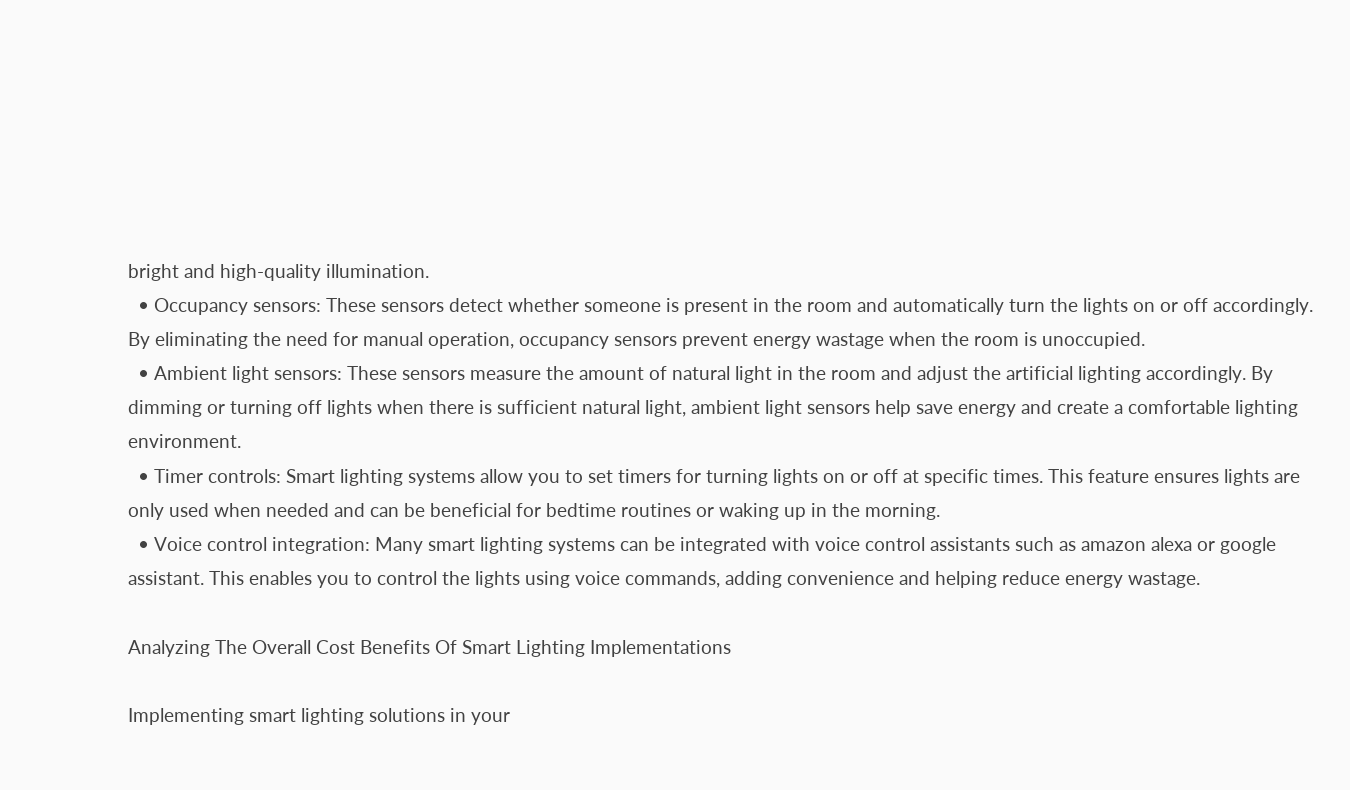bright and high-quality illumination.
  • Occupancy sensors: These sensors detect whether someone is present in the room and automatically turn the lights on or off accordingly. By eliminating the need for manual operation, occupancy sensors prevent energy wastage when the room is unoccupied.
  • Ambient light sensors: These sensors measure the amount of natural light in the room and adjust the artificial lighting accordingly. By dimming or turning off lights when there is sufficient natural light, ambient light sensors help save energy and create a comfortable lighting environment.
  • Timer controls: Smart lighting systems allow you to set timers for turning lights on or off at specific times. This feature ensures lights are only used when needed and can be beneficial for bedtime routines or waking up in the morning.
  • Voice control integration: Many smart lighting systems can be integrated with voice control assistants such as amazon alexa or google assistant. This enables you to control the lights using voice commands, adding convenience and helping reduce energy wastage.

Analyzing The Overall Cost Benefits Of Smart Lighting Implementations

Implementing smart lighting solutions in your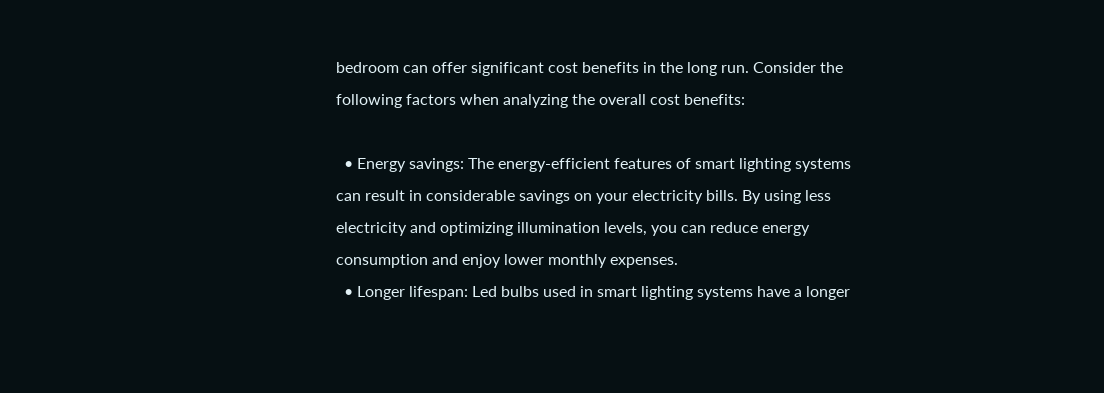bedroom can offer significant cost benefits in the long run. Consider the following factors when analyzing the overall cost benefits:

  • Energy savings: The energy-efficient features of smart lighting systems can result in considerable savings on your electricity bills. By using less electricity and optimizing illumination levels, you can reduce energy consumption and enjoy lower monthly expenses.
  • Longer lifespan: Led bulbs used in smart lighting systems have a longer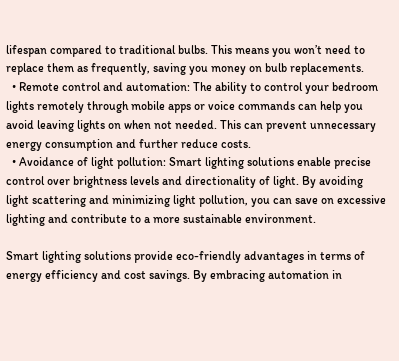lifespan compared to traditional bulbs. This means you won’t need to replace them as frequently, saving you money on bulb replacements.
  • Remote control and automation: The ability to control your bedroom lights remotely through mobile apps or voice commands can help you avoid leaving lights on when not needed. This can prevent unnecessary energy consumption and further reduce costs.
  • Avoidance of light pollution: Smart lighting solutions enable precise control over brightness levels and directionality of light. By avoiding light scattering and minimizing light pollution, you can save on excessive lighting and contribute to a more sustainable environment.

Smart lighting solutions provide eco-friendly advantages in terms of energy efficiency and cost savings. By embracing automation in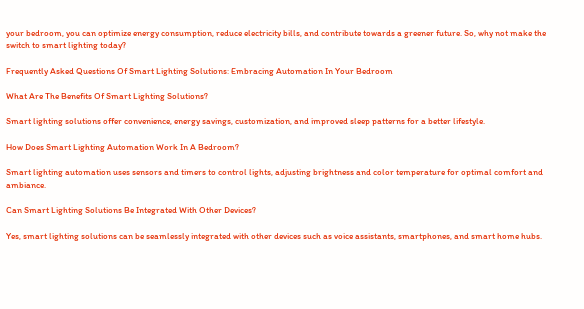your bedroom, you can optimize energy consumption, reduce electricity bills, and contribute towards a greener future. So, why not make the switch to smart lighting today?

Frequently Asked Questions Of Smart Lighting Solutions: Embracing Automation In Your Bedroom

What Are The Benefits Of Smart Lighting Solutions?

Smart lighting solutions offer convenience, energy savings, customization, and improved sleep patterns for a better lifestyle.

How Does Smart Lighting Automation Work In A Bedroom?

Smart lighting automation uses sensors and timers to control lights, adjusting brightness and color temperature for optimal comfort and ambiance.

Can Smart Lighting Solutions Be Integrated With Other Devices?

Yes, smart lighting solutions can be seamlessly integrated with other devices such as voice assistants, smartphones, and smart home hubs.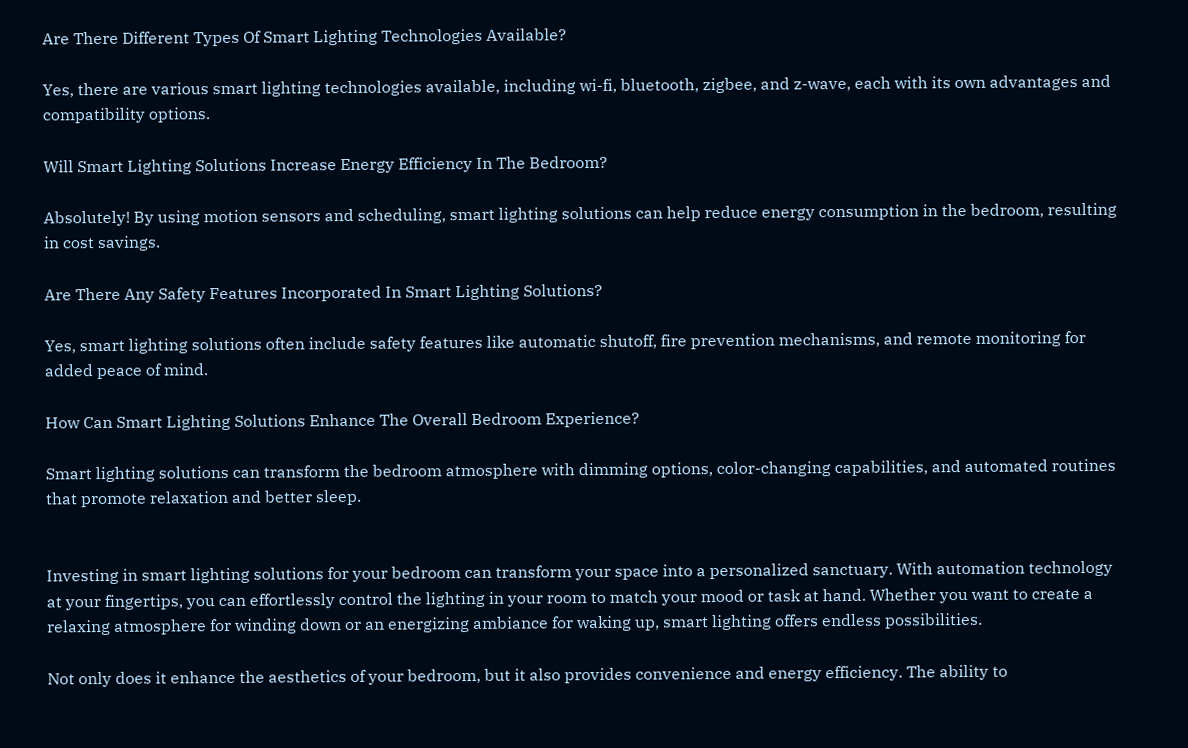Are There Different Types Of Smart Lighting Technologies Available?

Yes, there are various smart lighting technologies available, including wi-fi, bluetooth, zigbee, and z-wave, each with its own advantages and compatibility options.

Will Smart Lighting Solutions Increase Energy Efficiency In The Bedroom?

Absolutely! By using motion sensors and scheduling, smart lighting solutions can help reduce energy consumption in the bedroom, resulting in cost savings.

Are There Any Safety Features Incorporated In Smart Lighting Solutions?

Yes, smart lighting solutions often include safety features like automatic shutoff, fire prevention mechanisms, and remote monitoring for added peace of mind.

How Can Smart Lighting Solutions Enhance The Overall Bedroom Experience?

Smart lighting solutions can transform the bedroom atmosphere with dimming options, color-changing capabilities, and automated routines that promote relaxation and better sleep.


Investing in smart lighting solutions for your bedroom can transform your space into a personalized sanctuary. With automation technology at your fingertips, you can effortlessly control the lighting in your room to match your mood or task at hand. Whether you want to create a relaxing atmosphere for winding down or an energizing ambiance for waking up, smart lighting offers endless possibilities.

Not only does it enhance the aesthetics of your bedroom, but it also provides convenience and energy efficiency. The ability to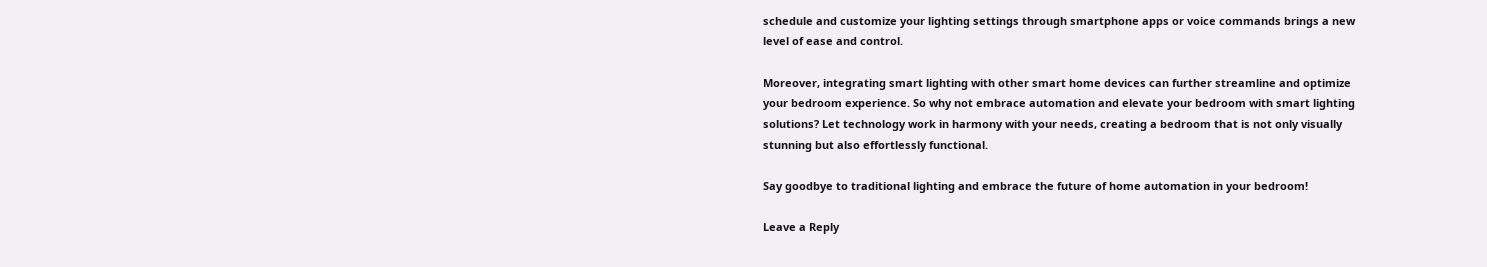schedule and customize your lighting settings through smartphone apps or voice commands brings a new level of ease and control.

Moreover, integrating smart lighting with other smart home devices can further streamline and optimize your bedroom experience. So why not embrace automation and elevate your bedroom with smart lighting solutions? Let technology work in harmony with your needs, creating a bedroom that is not only visually stunning but also effortlessly functional.

Say goodbye to traditional lighting and embrace the future of home automation in your bedroom!

Leave a Reply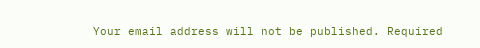Your email address will not be published. Required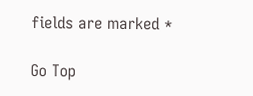fields are marked *

Go Top